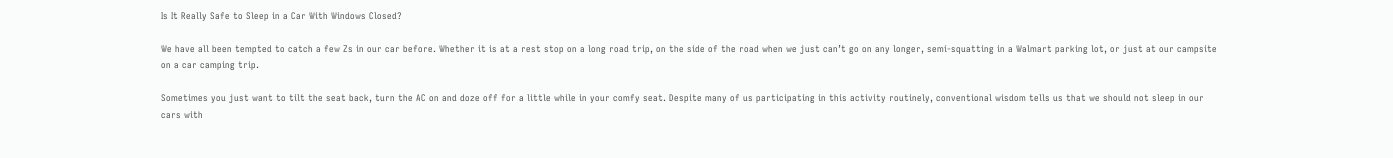Is It Really Safe to Sleep in a Car With Windows Closed?

We have all been tempted to catch a few Zs in our car before. Whether it is at a rest stop on a long road trip, on the side of the road when we just can’t go on any longer, semi-squatting in a Walmart parking lot, or just at our campsite on a car camping trip.

Sometimes you just want to tilt the seat back, turn the AC on and doze off for a little while in your comfy seat. Despite many of us participating in this activity routinely, conventional wisdom tells us that we should not sleep in our cars with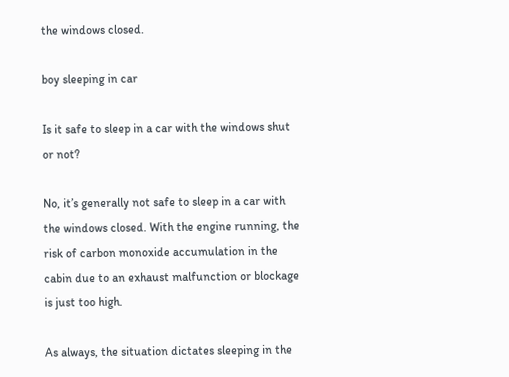the windows closed.

boy sleeping in car

Is it safe to sleep in a car with the windows shut or not?

No, it’s generally not safe to sleep in a car with the windows closed. With the engine running, the risk of carbon monoxide accumulation in the cabin due to an exhaust malfunction or blockage is just too high.

As always, the situation dictates sleeping in the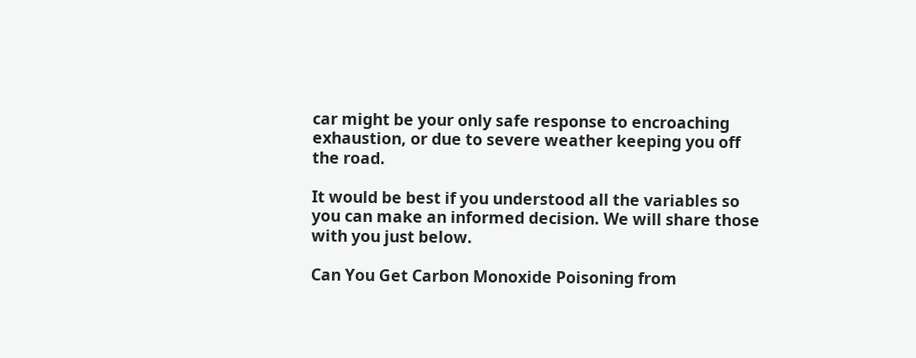car might be your only safe response to encroaching exhaustion, or due to severe weather keeping you off the road.

It would be best if you understood all the variables so you can make an informed decision. We will share those with you just below.

Can You Get Carbon Monoxide Poisoning from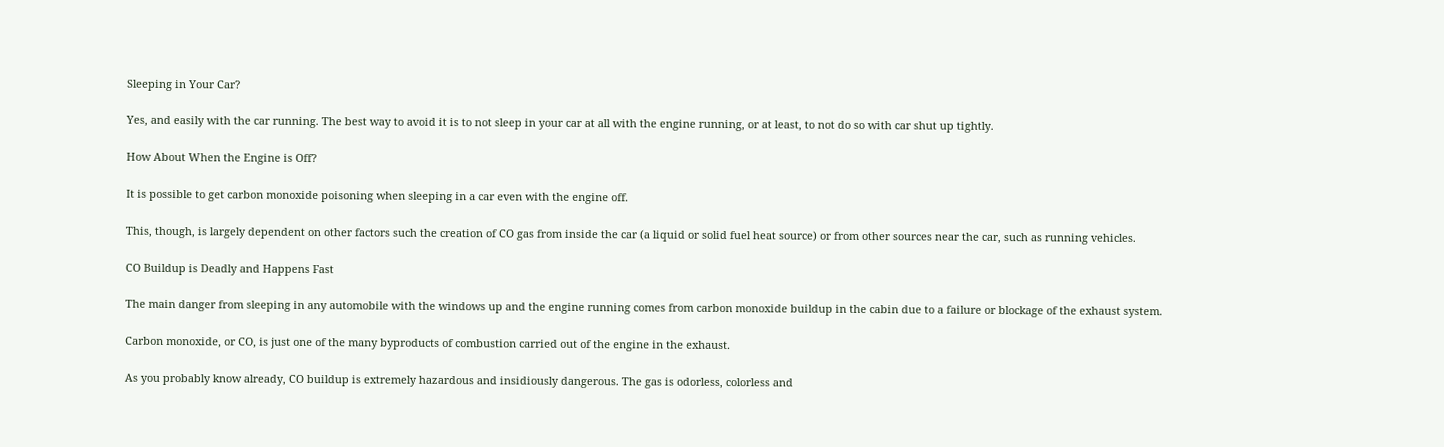Sleeping in Your Car?

Yes, and easily with the car running. The best way to avoid it is to not sleep in your car at all with the engine running, or at least, to not do so with car shut up tightly.

How About When the Engine is Off?

It is possible to get carbon monoxide poisoning when sleeping in a car even with the engine off.

This, though, is largely dependent on other factors such the creation of CO gas from inside the car (a liquid or solid fuel heat source) or from other sources near the car, such as running vehicles.

CO Buildup is Deadly and Happens Fast

The main danger from sleeping in any automobile with the windows up and the engine running comes from carbon monoxide buildup in the cabin due to a failure or blockage of the exhaust system.

Carbon monoxide, or CO, is just one of the many byproducts of combustion carried out of the engine in the exhaust.

As you probably know already, CO buildup is extremely hazardous and insidiously dangerous. The gas is odorless, colorless and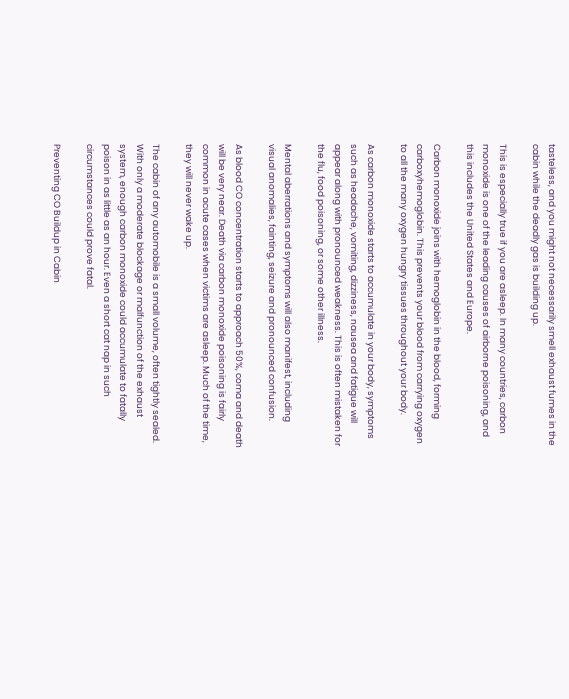tasteless, and you might not necessarily smell exhaust fumes in the cabin while the deadly gas is building up.

This is especially true if you are asleep. In many countries, carbon monoxide is one of the leading causes of airborne poisoning, and this includes the United States and Europe.

Carbon monoxide joins with hemoglobin in the blood, forming carboxyhemoglobin. This prevents your blood from carrying oxygen to all the many oxygen hungry tissues throughout your body.

As carbon monoxide starts to accumulate in your body, symptoms such as headache, vomiting, dizziness, nausea and fatigue will appear along with pronounced weakness. This is often mistaken for the flu, food poisoning, or some other illness.

Mental aberrations and symptoms will also manifest, including visual anomalies, fainting, seizure and pronounced confusion.

As blood CO concentration starts to approach 50%, coma and death will be very near. Death via carbon monoxide poisoning is fairly common in acute cases when victims are asleep. Much of the time, they will never wake up.

The cabin of any automobile is a small volume, often tightly sealed. With only a moderate blockage or malfunction of the exhaust system, enough carbon monoxide could accumulate to fatally poison in as little as an hour. Even a short cat nap in such circumstances could prove fatal.

Preventing CO Buildup in Cabin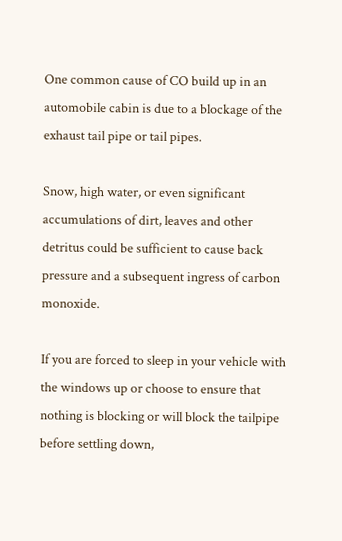One common cause of CO build up in an automobile cabin is due to a blockage of the exhaust tail pipe or tail pipes.

Snow, high water, or even significant accumulations of dirt, leaves and other detritus could be sufficient to cause back pressure and a subsequent ingress of carbon monoxide.

If you are forced to sleep in your vehicle with the windows up or choose to ensure that nothing is blocking or will block the tailpipe before settling down,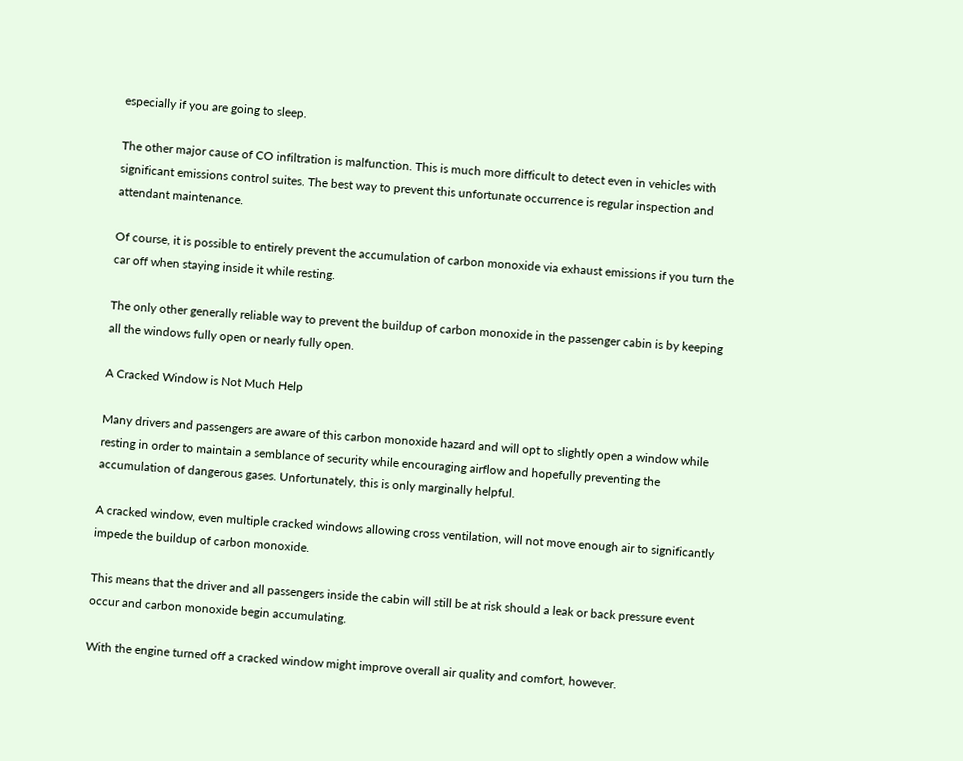especially if you are going to sleep.

The other major cause of CO infiltration is malfunction. This is much more difficult to detect even in vehicles with significant emissions control suites. The best way to prevent this unfortunate occurrence is regular inspection and attendant maintenance.

Of course, it is possible to entirely prevent the accumulation of carbon monoxide via exhaust emissions if you turn the car off when staying inside it while resting.

The only other generally reliable way to prevent the buildup of carbon monoxide in the passenger cabin is by keeping all the windows fully open or nearly fully open.

A Cracked Window is Not Much Help

Many drivers and passengers are aware of this carbon monoxide hazard and will opt to slightly open a window while resting in order to maintain a semblance of security while encouraging airflow and hopefully preventing the accumulation of dangerous gases. Unfortunately, this is only marginally helpful.

A cracked window, even multiple cracked windows allowing cross ventilation, will not move enough air to significantly impede the buildup of carbon monoxide.

This means that the driver and all passengers inside the cabin will still be at risk should a leak or back pressure event occur and carbon monoxide begin accumulating.

With the engine turned off a cracked window might improve overall air quality and comfort, however.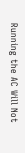Running the AC Will Not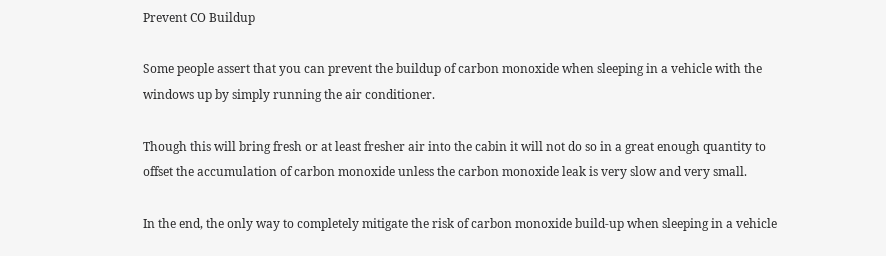Prevent CO Buildup

Some people assert that you can prevent the buildup of carbon monoxide when sleeping in a vehicle with the windows up by simply running the air conditioner.

Though this will bring fresh or at least fresher air into the cabin it will not do so in a great enough quantity to offset the accumulation of carbon monoxide unless the carbon monoxide leak is very slow and very small.

In the end, the only way to completely mitigate the risk of carbon monoxide build-up when sleeping in a vehicle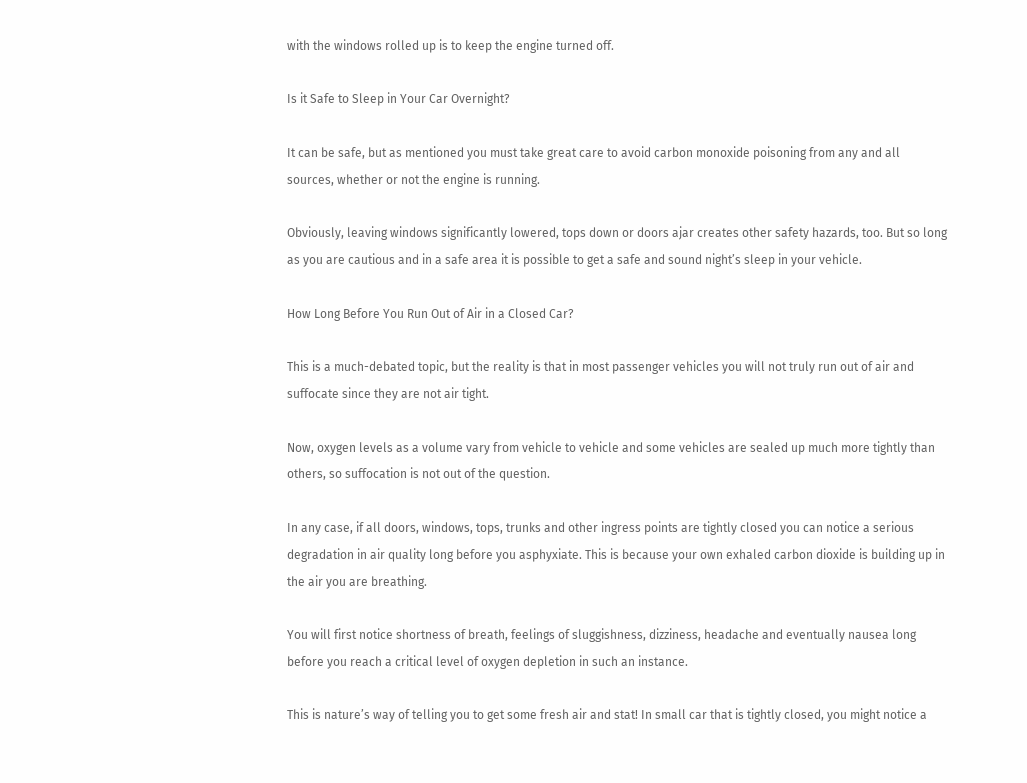with the windows rolled up is to keep the engine turned off.

Is it Safe to Sleep in Your Car Overnight?

It can be safe, but as mentioned you must take great care to avoid carbon monoxide poisoning from any and all sources, whether or not the engine is running.

Obviously, leaving windows significantly lowered, tops down or doors ajar creates other safety hazards, too. But so long as you are cautious and in a safe area it is possible to get a safe and sound night’s sleep in your vehicle.

How Long Before You Run Out of Air in a Closed Car?

This is a much-debated topic, but the reality is that in most passenger vehicles you will not truly run out of air and suffocate since they are not air tight.

Now, oxygen levels as a volume vary from vehicle to vehicle and some vehicles are sealed up much more tightly than others, so suffocation is not out of the question.

In any case, if all doors, windows, tops, trunks and other ingress points are tightly closed you can notice a serious degradation in air quality long before you asphyxiate. This is because your own exhaled carbon dioxide is building up in the air you are breathing.

You will first notice shortness of breath, feelings of sluggishness, dizziness, headache and eventually nausea long before you reach a critical level of oxygen depletion in such an instance.

This is nature’s way of telling you to get some fresh air and stat! In small car that is tightly closed, you might notice a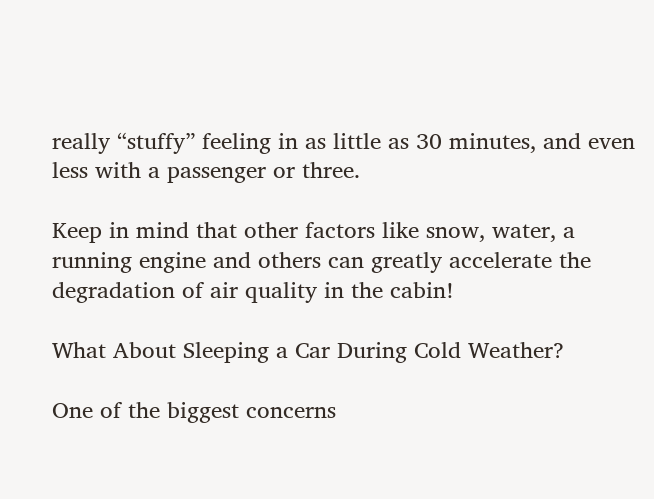really “stuffy” feeling in as little as 30 minutes, and even less with a passenger or three.

Keep in mind that other factors like snow, water, a running engine and others can greatly accelerate the degradation of air quality in the cabin!

What About Sleeping a Car During Cold Weather?

One of the biggest concerns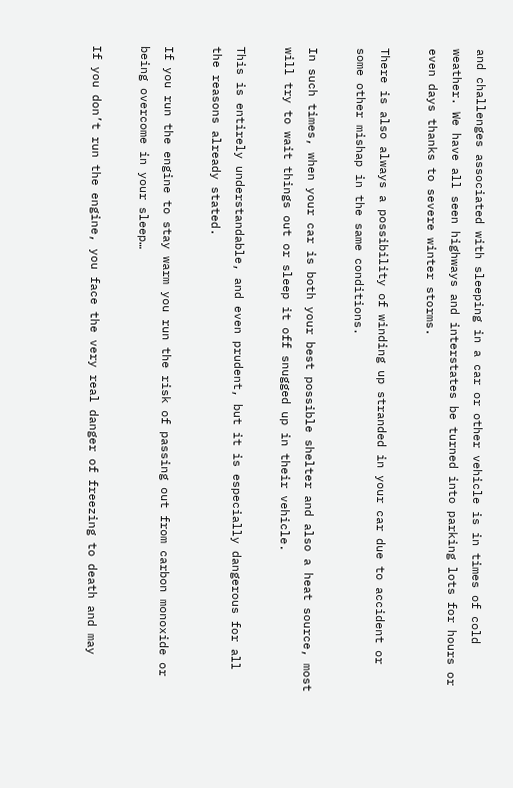and challenges associated with sleeping in a car or other vehicle is in times of cold weather. We have all seen highways and interstates be turned into parking lots for hours or even days thanks to severe winter storms.

There is also always a possibility of winding up stranded in your car due to accident or some other mishap in the same conditions.

In such times, when your car is both your best possible shelter and also a heat source, most will try to wait things out or sleep it off snugged up in their vehicle.

This is entirely understandable, and even prudent, but it is especially dangerous for all the reasons already stated.

If you run the engine to stay warm you run the risk of passing out from carbon monoxide or being overcome in your sleep…

If you don’t run the engine, you face the very real danger of freezing to death and may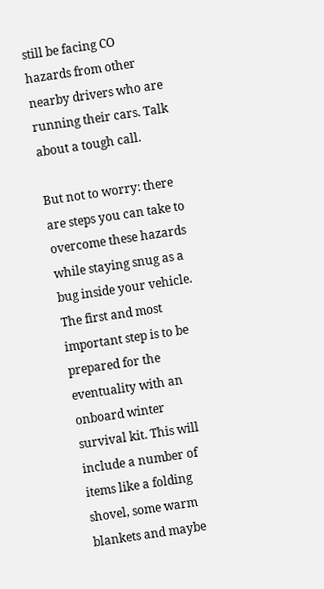still be facing CO hazards from other nearby drivers who are running their cars. Talk about a tough call.

But not to worry: there are steps you can take to overcome these hazards while staying snug as a bug inside your vehicle. The first and most important step is to be prepared for the eventuality with an onboard winter survival kit. This will include a number of items like a folding shovel, some warm blankets and maybe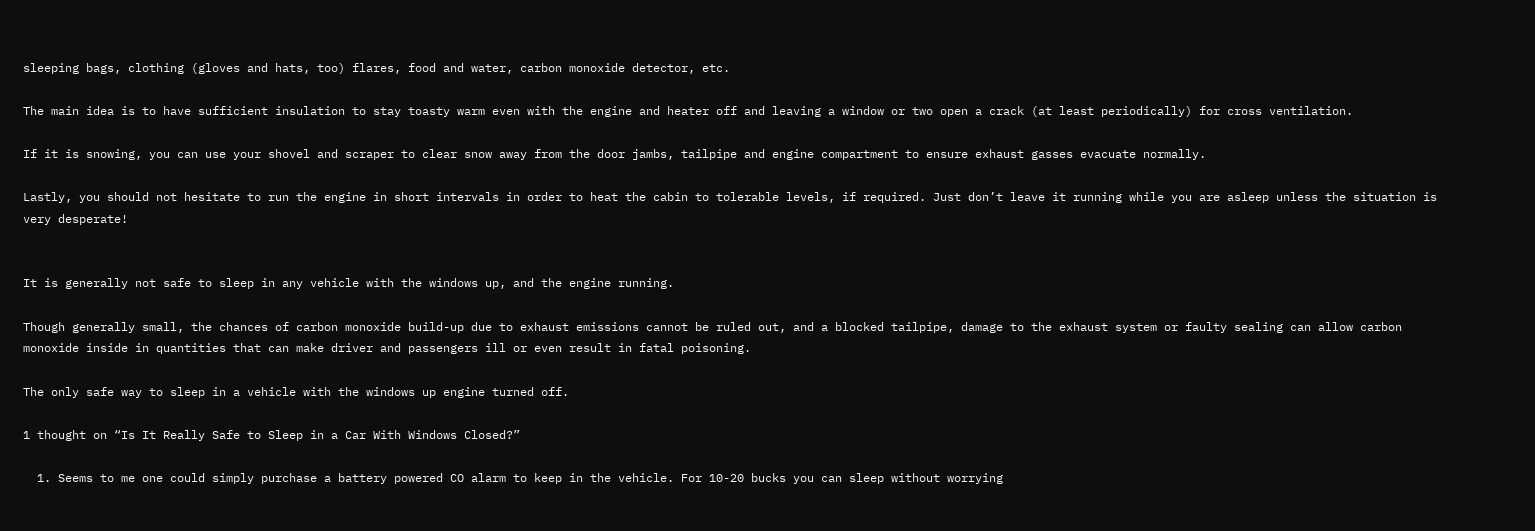sleeping bags, clothing (gloves and hats, too) flares, food and water, carbon monoxide detector, etc.

The main idea is to have sufficient insulation to stay toasty warm even with the engine and heater off and leaving a window or two open a crack (at least periodically) for cross ventilation.

If it is snowing, you can use your shovel and scraper to clear snow away from the door jambs, tailpipe and engine compartment to ensure exhaust gasses evacuate normally.

Lastly, you should not hesitate to run the engine in short intervals in order to heat the cabin to tolerable levels, if required. Just don’t leave it running while you are asleep unless the situation is very desperate!


It is generally not safe to sleep in any vehicle with the windows up, and the engine running.

Though generally small, the chances of carbon monoxide build-up due to exhaust emissions cannot be ruled out, and a blocked tailpipe, damage to the exhaust system or faulty sealing can allow carbon monoxide inside in quantities that can make driver and passengers ill or even result in fatal poisoning.

The only safe way to sleep in a vehicle with the windows up engine turned off.

1 thought on “Is It Really Safe to Sleep in a Car With Windows Closed?”

  1. Seems to me one could simply purchase a battery powered CO alarm to keep in the vehicle. For 10-20 bucks you can sleep without worrying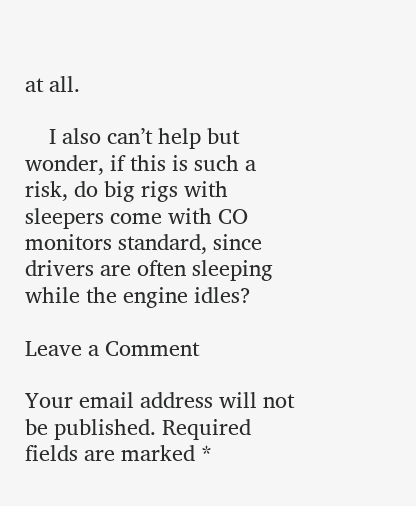at all.

    I also can’t help but wonder, if this is such a risk, do big rigs with sleepers come with CO monitors standard, since drivers are often sleeping while the engine idles?

Leave a Comment

Your email address will not be published. Required fields are marked *